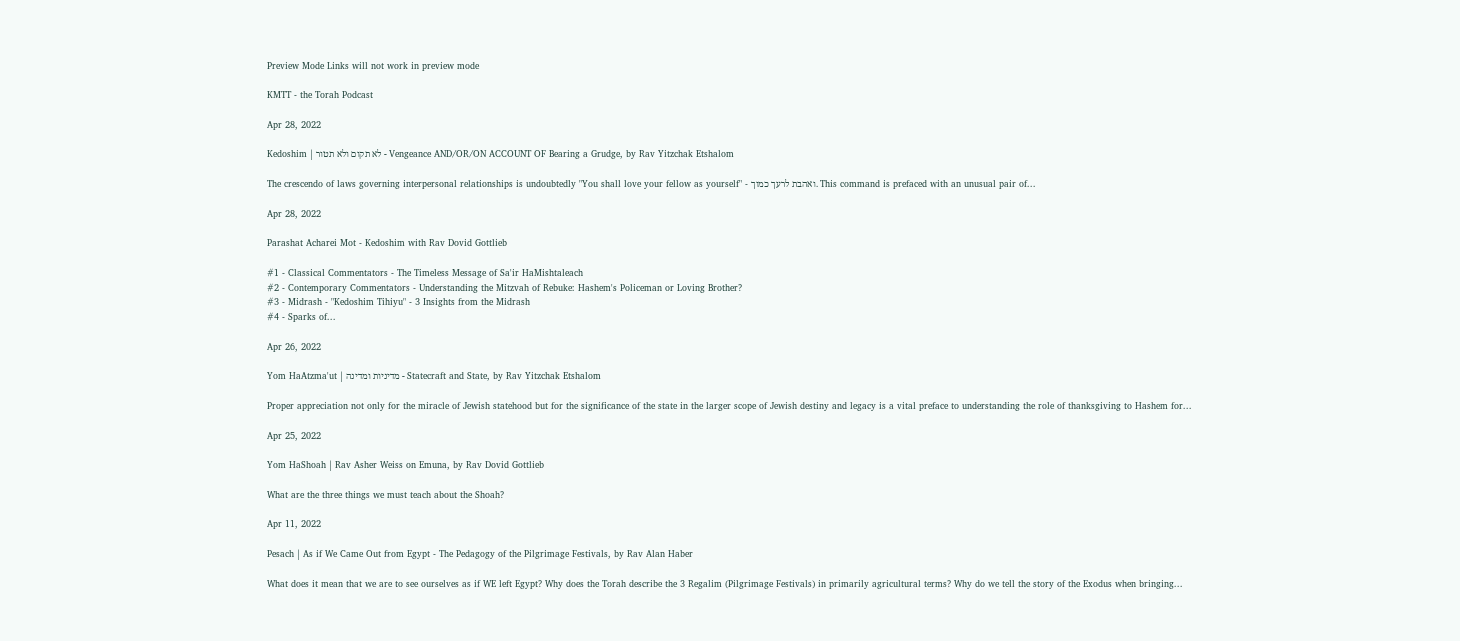Preview Mode Links will not work in preview mode

KMTT - the Torah Podcast

Apr 28, 2022

Kedoshim | לא תקום ולא תטור - Vengeance AND/OR/ON ACCOUNT OF Bearing a Grudge, by Rav Yitzchak Etshalom

The crescendo of laws governing interpersonal relationships is undoubtedly "You shall love your fellow as yourself" - ואהבת לרעך כמוך. This command is prefaced with an unusual pair of...

Apr 28, 2022

Parashat Acharei Mot - Kedoshim with Rav Dovid Gottlieb

#1 - Classical Commentators - The Timeless Message of Sa'ir HaMishtaleach
#2 - Contemporary Commentators - Understanding the Mitzvah of Rebuke: Hashem's Policeman or Loving Brother?
#3 - Midrash - "Kedoshim Tihiyu" - 3 Insights from the Midrash
#4 - Sparks of...

Apr 26, 2022

Yom HaAtzma'ut | מדיניות ומדינה - Statecraft and State, by Rav Yitzchak Etshalom

Proper appreciation not only for the miracle of Jewish statehood but for the significance of the state in the larger scope of Jewish destiny and legacy is a vital preface to understanding the role of thanksgiving to Hashem for...

Apr 25, 2022

Yom HaShoah | Rav Asher Weiss on Emuna, by Rav Dovid Gottlieb

What are the three things we must teach about the Shoah?

Apr 11, 2022

Pesach | As if We Came Out from Egypt - The Pedagogy of the Pilgrimage Festivals, by Rav Alan Haber

What does it mean that we are to see ourselves as if WE left Egypt? Why does the Torah describe the 3 Regalim (Pilgrimage Festivals) in primarily agricultural terms? Why do we tell the story of the Exodus when bringing...